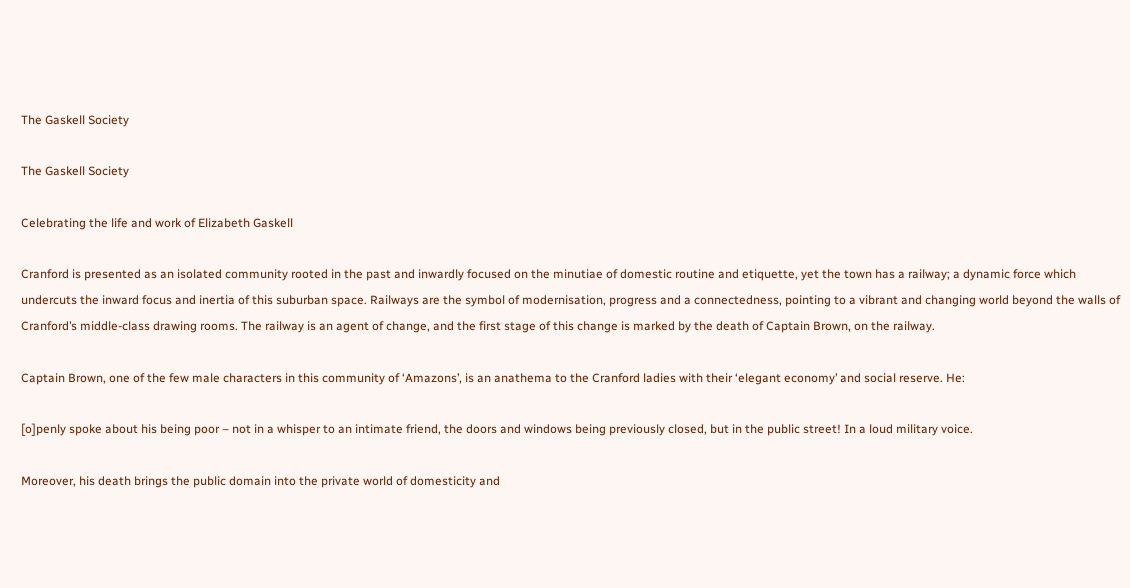The Gaskell Society

The Gaskell Society

Celebrating the life and work of Elizabeth Gaskell

Cranford is presented as an isolated community rooted in the past and inwardly focused on the minutiae of domestic routine and etiquette, yet the town has a railway; a dynamic force which undercuts the inward focus and inertia of this suburban space. Railways are the symbol of modernisation, progress and a connectedness, pointing to a vibrant and changing world beyond the walls of Cranford’s middle-class drawing rooms. The railway is an agent of change, and the first stage of this change is marked by the death of Captain Brown, on the railway.

Captain Brown, one of the few male characters in this community of ‘Amazons’, is an anathema to the Cranford ladies with their ‘elegant economy’ and social reserve. He:

[o]penly spoke about his being poor – not in a whisper to an intimate friend, the doors and windows being previously closed, but in the public street! In a loud military voice.

Moreover, his death brings the public domain into the private world of domesticity and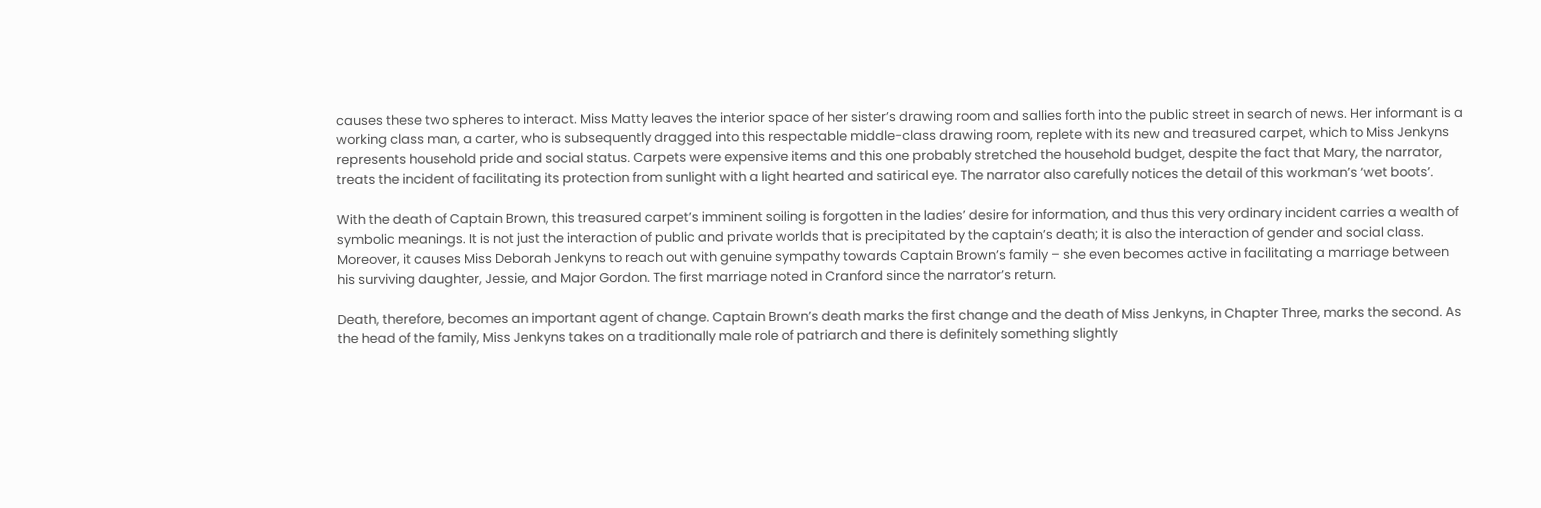causes these two spheres to interact. Miss Matty leaves the interior space of her sister’s drawing room and sallies forth into the public street in search of news. Her informant is a working class man, a carter, who is subsequently dragged into this respectable middle-class drawing room, replete with its new and treasured carpet, which to Miss Jenkyns represents household pride and social status. Carpets were expensive items and this one probably stretched the household budget, despite the fact that Mary, the narrator, treats the incident of facilitating its protection from sunlight with a light hearted and satirical eye. The narrator also carefully notices the detail of this workman’s ‘wet boots’.

With the death of Captain Brown, this treasured carpet’s imminent soiling is forgotten in the ladies’ desire for information, and thus this very ordinary incident carries a wealth of symbolic meanings. It is not just the interaction of public and private worlds that is precipitated by the captain’s death; it is also the interaction of gender and social class. Moreover, it causes Miss Deborah Jenkyns to reach out with genuine sympathy towards Captain Brown’s family – she even becomes active in facilitating a marriage between his surviving daughter, Jessie, and Major Gordon. The first marriage noted in Cranford since the narrator’s return.

Death, therefore, becomes an important agent of change. Captain Brown’s death marks the first change and the death of Miss Jenkyns, in Chapter Three, marks the second. As the head of the family, Miss Jenkyns takes on a traditionally male role of patriarch and there is definitely something slightly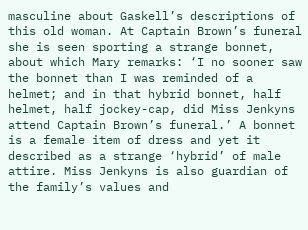masculine about Gaskell’s descriptions of this old woman. At Captain Brown’s funeral she is seen sporting a strange bonnet, about which Mary remarks: ‘I no sooner saw the bonnet than I was reminded of a helmet; and in that hybrid bonnet, half helmet, half jockey-cap, did Miss Jenkyns attend Captain Brown’s funeral.’ A bonnet is a female item of dress and yet it described as a strange ‘hybrid’ of male attire. Miss Jenkyns is also guardian of the family’s values and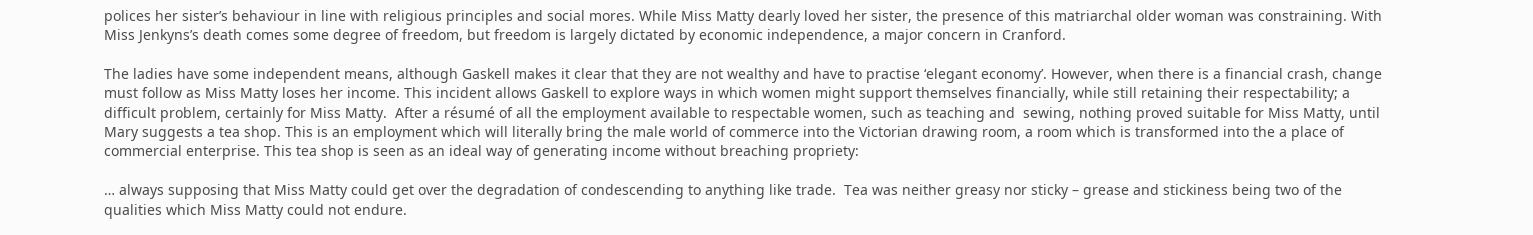polices her sister’s behaviour in line with religious principles and social mores. While Miss Matty dearly loved her sister, the presence of this matriarchal older woman was constraining. With Miss Jenkyns’s death comes some degree of freedom, but freedom is largely dictated by economic independence, a major concern in Cranford.

The ladies have some independent means, although Gaskell makes it clear that they are not wealthy and have to practise ‘elegant economy’. However, when there is a financial crash, change must follow as Miss Matty loses her income. This incident allows Gaskell to explore ways in which women might support themselves financially, while still retaining their respectability; a difficult problem, certainly for Miss Matty.  After a résumé of all the employment available to respectable women, such as teaching and  sewing, nothing proved suitable for Miss Matty, until Mary suggests a tea shop. This is an employment which will literally bring the male world of commerce into the Victorian drawing room, a room which is transformed into the a place of commercial enterprise. This tea shop is seen as an ideal way of generating income without breaching propriety:

… always supposing that Miss Matty could get over the degradation of condescending to anything like trade.  Tea was neither greasy nor sticky – grease and stickiness being two of the qualities which Miss Matty could not endure.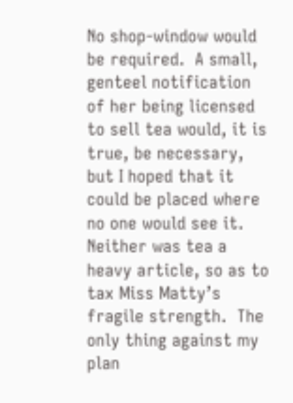No shop-window would be required.  A small, genteel notification of her being licensed to sell tea would, it is true, be necessary, but I hoped that it could be placed where no one would see it.  Neither was tea a heavy article, so as to tax Miss Matty’s fragile strength.  The only thing against my plan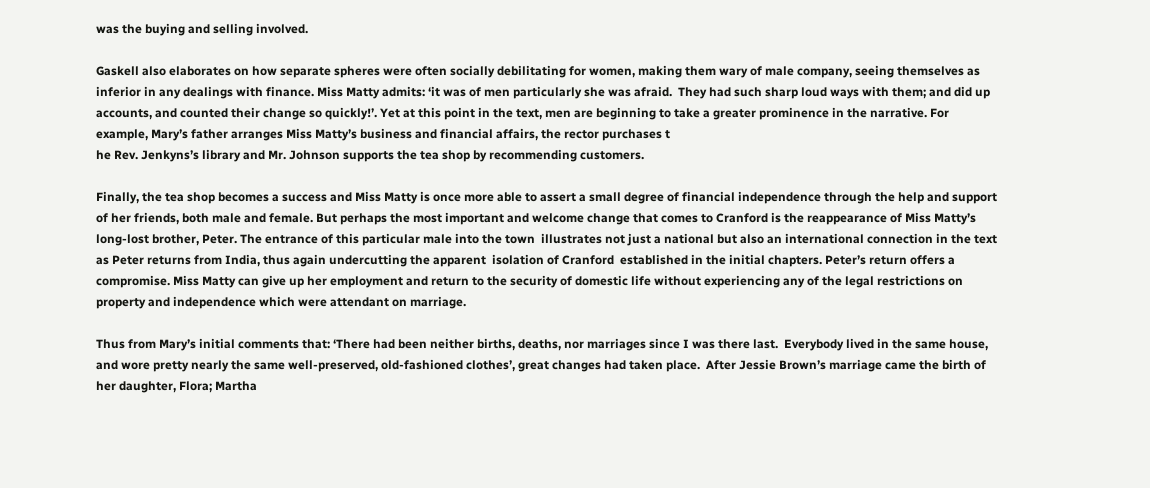was the buying and selling involved.

Gaskell also elaborates on how separate spheres were often socially debilitating for women, making them wary of male company, seeing themselves as inferior in any dealings with finance. Miss Matty admits: ‘it was of men particularly she was afraid.  They had such sharp loud ways with them; and did up accounts, and counted their change so quickly!’. Yet at this point in the text, men are beginning to take a greater prominence in the narrative. For example, Mary’s father arranges Miss Matty’s business and financial affairs, the rector purchases t
he Rev. Jenkyns’s library and Mr. Johnson supports the tea shop by recommending customers.

Finally, the tea shop becomes a success and Miss Matty is once more able to assert a small degree of financial independence through the help and support of her friends, both male and female. But perhaps the most important and welcome change that comes to Cranford is the reappearance of Miss Matty’s long-lost brother, Peter. The entrance of this particular male into the town  illustrates not just a national but also an international connection in the text as Peter returns from India, thus again undercutting the apparent  isolation of Cranford  established in the initial chapters. Peter’s return offers a compromise. Miss Matty can give up her employment and return to the security of domestic life without experiencing any of the legal restrictions on property and independence which were attendant on marriage.

Thus from Mary’s initial comments that: ‘There had been neither births, deaths, nor marriages since I was there last.  Everybody lived in the same house, and wore pretty nearly the same well-preserved, old-fashioned clothes’, great changes had taken place.  After Jessie Brown’s marriage came the birth of her daughter, Flora; Martha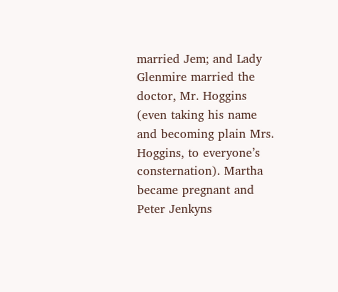married Jem; and Lady Glenmire married the doctor, Mr. Hoggins (even taking his name and becoming plain Mrs. Hoggins, to everyone’s consternation). Martha became pregnant and Peter Jenkyns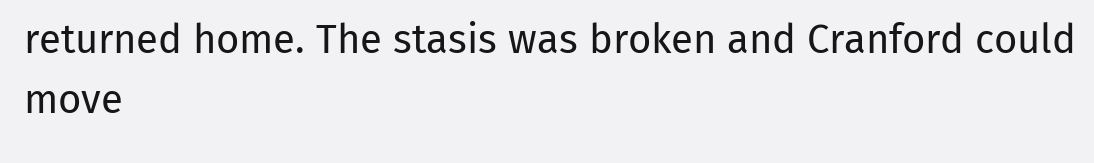returned home. The stasis was broken and Cranford could move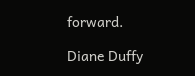forward.

Diane Duffy